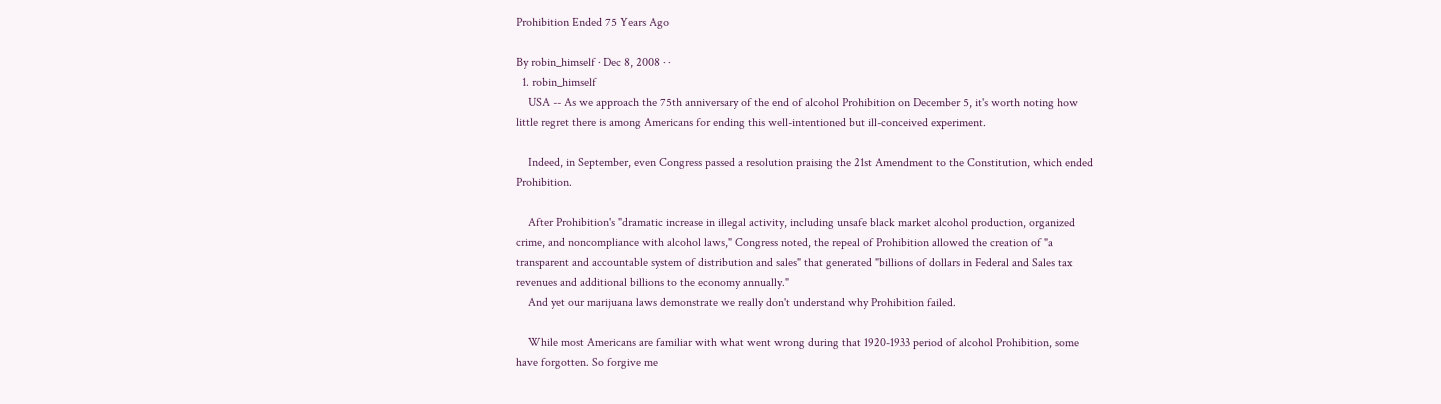Prohibition Ended 75 Years Ago

By robin_himself · Dec 8, 2008 · ·
  1. robin_himself
    USA -- As we approach the 75th anniversary of the end of alcohol Prohibition on December 5, it's worth noting how little regret there is among Americans for ending this well-intentioned but ill-conceived experiment.

    Indeed, in September, even Congress passed a resolution praising the 21st Amendment to the Constitution, which ended Prohibition.

    After Prohibition's "dramatic increase in illegal activity, including unsafe black market alcohol production, organized crime, and noncompliance with alcohol laws," Congress noted, the repeal of Prohibition allowed the creation of "a transparent and accountable system of distribution and sales" that generated "billions of dollars in Federal and Sales tax revenues and additional billions to the economy annually."
    And yet our marijuana laws demonstrate we really don't understand why Prohibition failed.

    While most Americans are familiar with what went wrong during that 1920-1933 period of alcohol Prohibition, some have forgotten. So forgive me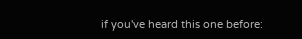if you've heard this one before: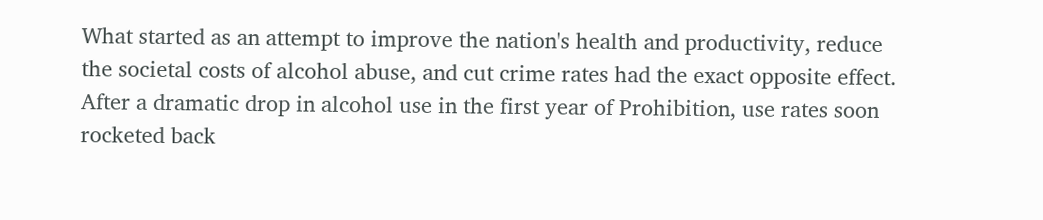What started as an attempt to improve the nation's health and productivity, reduce the societal costs of alcohol abuse, and cut crime rates had the exact opposite effect. After a dramatic drop in alcohol use in the first year of Prohibition, use rates soon rocketed back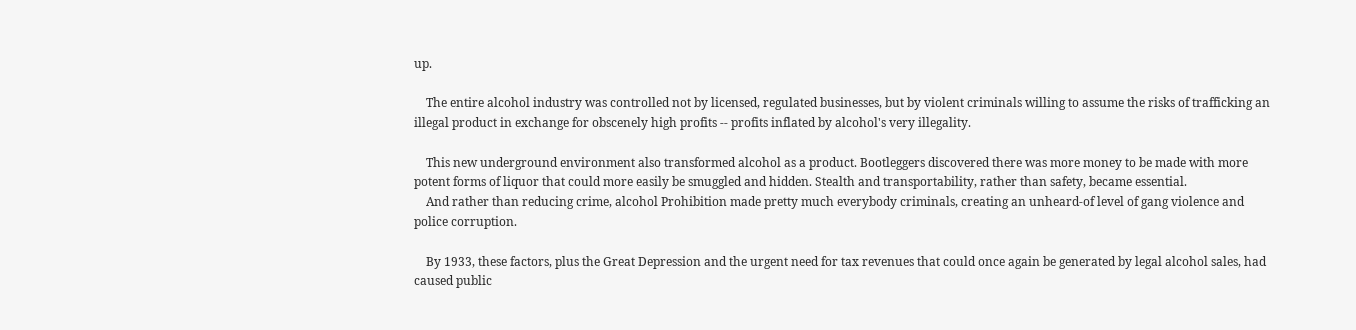up.

    The entire alcohol industry was controlled not by licensed, regulated businesses, but by violent criminals willing to assume the risks of trafficking an illegal product in exchange for obscenely high profits -- profits inflated by alcohol's very illegality.

    This new underground environment also transformed alcohol as a product. Bootleggers discovered there was more money to be made with more potent forms of liquor that could more easily be smuggled and hidden. Stealth and transportability, rather than safety, became essential.
    And rather than reducing crime, alcohol Prohibition made pretty much everybody criminals, creating an unheard-of level of gang violence and police corruption.

    By 1933, these factors, plus the Great Depression and the urgent need for tax revenues that could once again be generated by legal alcohol sales, had caused public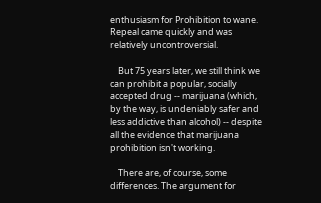enthusiasm for Prohibition to wane. Repeal came quickly and was relatively uncontroversial.

    But 75 years later, we still think we can prohibit a popular, socially accepted drug -- marijuana (which, by the way, is undeniably safer and less addictive than alcohol) -- despite all the evidence that marijuana prohibition isn't working.

    There are, of course, some differences. The argument for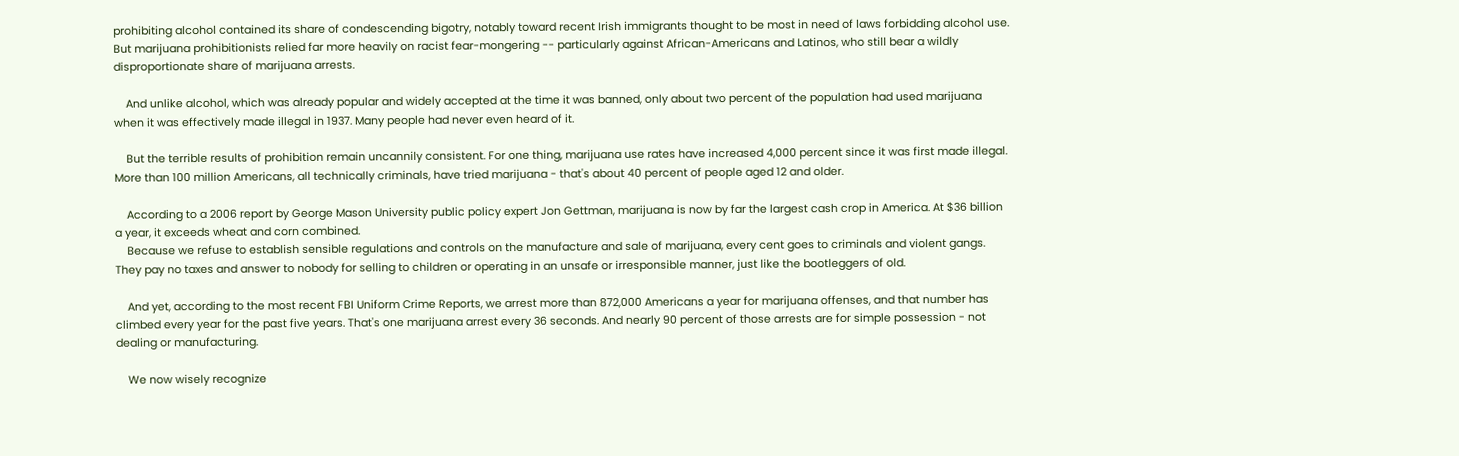prohibiting alcohol contained its share of condescending bigotry, notably toward recent Irish immigrants thought to be most in need of laws forbidding alcohol use. But marijuana prohibitionists relied far more heavily on racist fear-mongering -- particularly against African-Americans and Latinos, who still bear a wildly disproportionate share of marijuana arrests.

    And unlike alcohol, which was already popular and widely accepted at the time it was banned, only about two percent of the population had used marijuana when it was effectively made illegal in 1937. Many people had never even heard of it.

    But the terrible results of prohibition remain uncannily consistent. For one thing, marijuana use rates have increased 4,000 percent since it was first made illegal. More than 100 million Americans, all technically criminals, have tried marijuana - that's about 40 percent of people aged 12 and older.

    According to a 2006 report by George Mason University public policy expert Jon Gettman, marijuana is now by far the largest cash crop in America. At $36 billion a year, it exceeds wheat and corn combined.
    Because we refuse to establish sensible regulations and controls on the manufacture and sale of marijuana, every cent goes to criminals and violent gangs. They pay no taxes and answer to nobody for selling to children or operating in an unsafe or irresponsible manner, just like the bootleggers of old.

    And yet, according to the most recent FBI Uniform Crime Reports, we arrest more than 872,000 Americans a year for marijuana offenses, and that number has climbed every year for the past five years. That's one marijuana arrest every 36 seconds. And nearly 90 percent of those arrests are for simple possession - not dealing or manufacturing.

    We now wisely recognize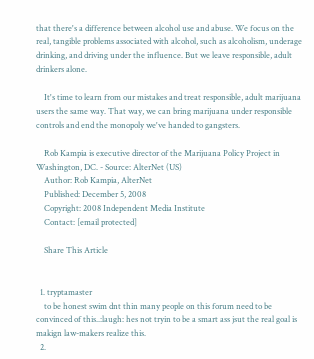that there's a difference between alcohol use and abuse. We focus on the real, tangible problems associated with alcohol, such as alcoholism, underage drinking, and driving under the influence. But we leave responsible, adult drinkers alone.

    It's time to learn from our mistakes and treat responsible, adult marijuana users the same way. That way, we can bring marijuana under responsible controls and end the monopoly we've handed to gangsters.

    Rob Kampia is executive director of the Marijuana Policy Project in Washington, DC. - Source: AlterNet (US)
    Author: Rob Kampia, AlterNet
    Published: December 5, 2008
    Copyright: 2008 Independent Media Institute
    Contact: [email protected]

    Share This Article


  1. tryptamaster
    to be honest swim dnt thin many people on this forum need to be convinced of this..:laugh: hes not tryin to be a smart ass jsut the real goal is makign law-makers realize this.
  2.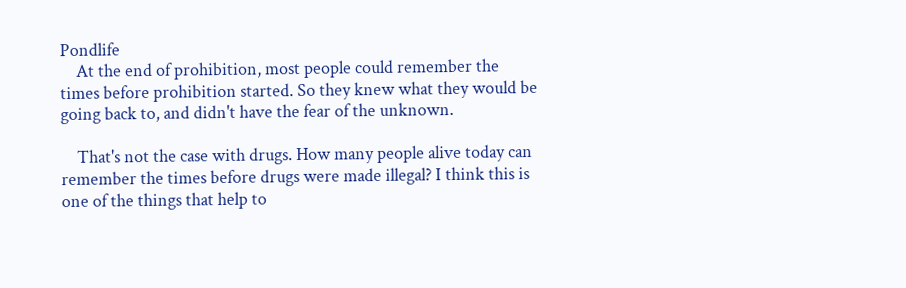Pondlife
    At the end of prohibition, most people could remember the times before prohibition started. So they knew what they would be going back to, and didn't have the fear of the unknown.

    That's not the case with drugs. How many people alive today can remember the times before drugs were made illegal? I think this is one of the things that help to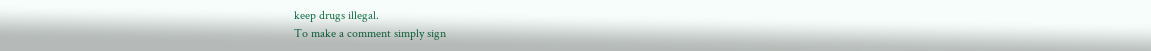keep drugs illegal.
To make a comment simply sign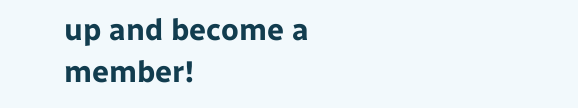up and become a member!